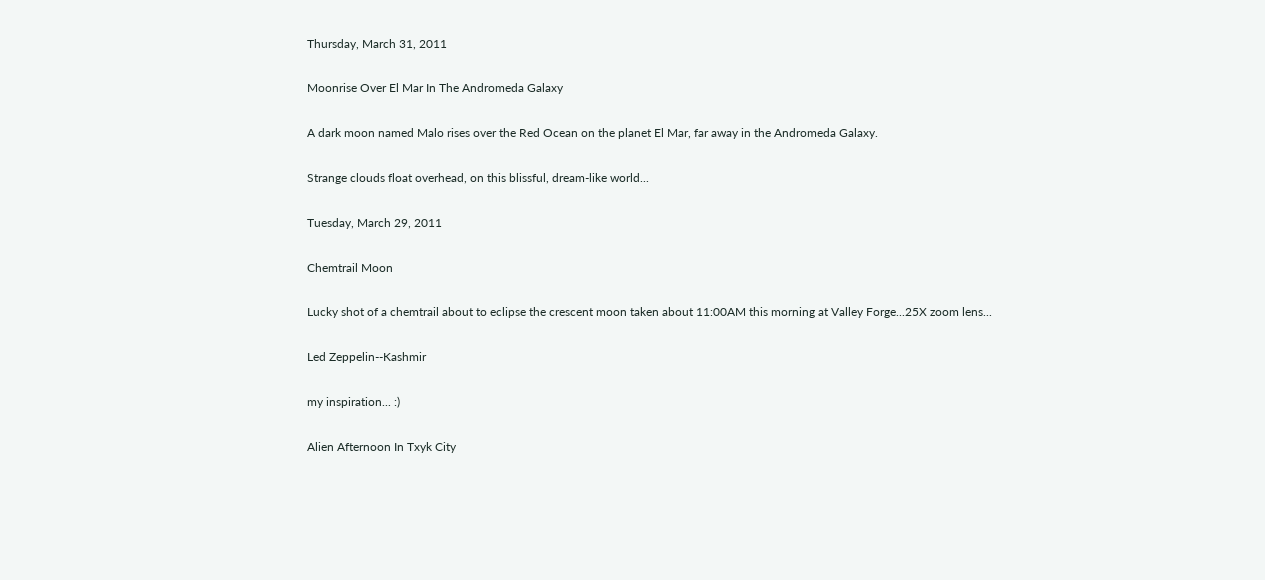Thursday, March 31, 2011

Moonrise Over El Mar In The Andromeda Galaxy

A dark moon named Malo rises over the Red Ocean on the planet El Mar, far away in the Andromeda Galaxy.

Strange clouds float overhead, on this blissful, dream-like world...

Tuesday, March 29, 2011

Chemtrail Moon

Lucky shot of a chemtrail about to eclipse the crescent moon taken about 11:00AM this morning at Valley Forge...25X zoom lens...

Led Zeppelin--Kashmir

my inspiration... :)

Alien Afternoon In Txyk City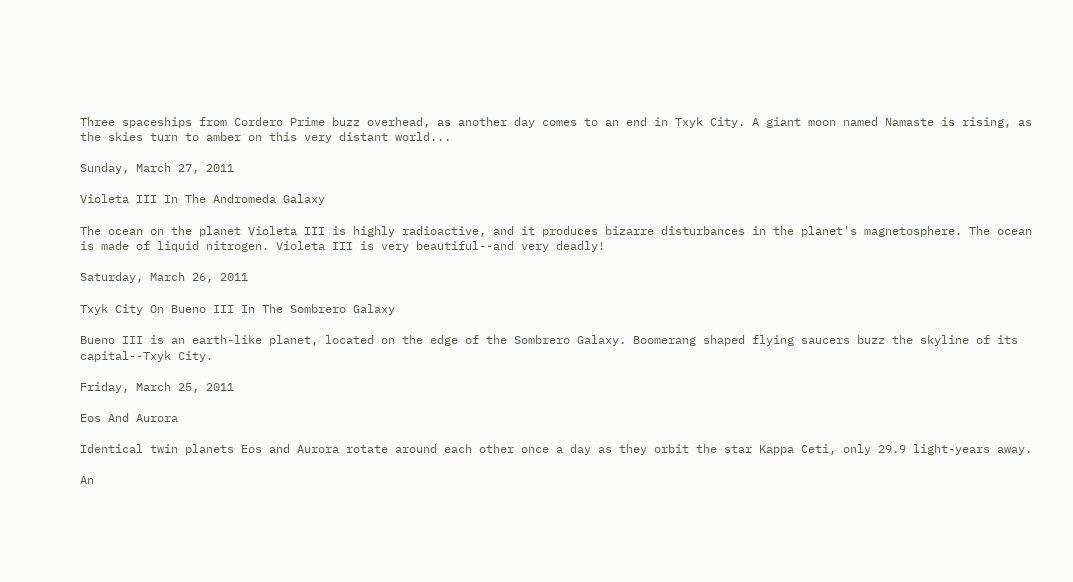Three spaceships from Cordero Prime buzz overhead, as another day comes to an end in Txyk City. A giant moon named Namaste is rising, as the skies turn to amber on this very distant world...

Sunday, March 27, 2011

Violeta III In The Andromeda Galaxy

The ocean on the planet Violeta III is highly radioactive, and it produces bizarre disturbances in the planet's magnetosphere. The ocean is made of liquid nitrogen. Violeta III is very beautiful--and very deadly!

Saturday, March 26, 2011

Txyk City On Bueno III In The Sombrero Galaxy

Bueno III is an earth-like planet, located on the edge of the Sombrero Galaxy. Boomerang shaped flying saucers buzz the skyline of its capital--Txyk City.

Friday, March 25, 2011

Eos And Aurora

Identical twin planets Eos and Aurora rotate around each other once a day as they orbit the star Kappa Ceti, only 29.9 light-years away.

An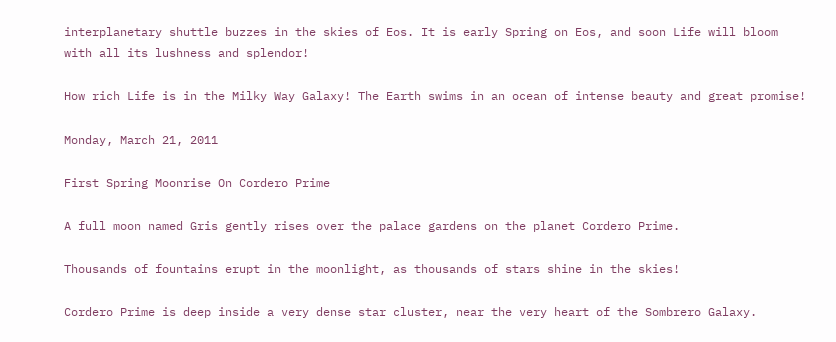interplanetary shuttle buzzes in the skies of Eos. It is early Spring on Eos, and soon Life will bloom with all its lushness and splendor!

How rich Life is in the Milky Way Galaxy! The Earth swims in an ocean of intense beauty and great promise!

Monday, March 21, 2011

First Spring Moonrise On Cordero Prime

A full moon named Gris gently rises over the palace gardens on the planet Cordero Prime.

Thousands of fountains erupt in the moonlight, as thousands of stars shine in the skies!

Cordero Prime is deep inside a very dense star cluster, near the very heart of the Sombrero Galaxy.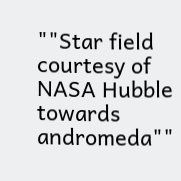""Star field courtesy of NASA Hubble towards andromeda""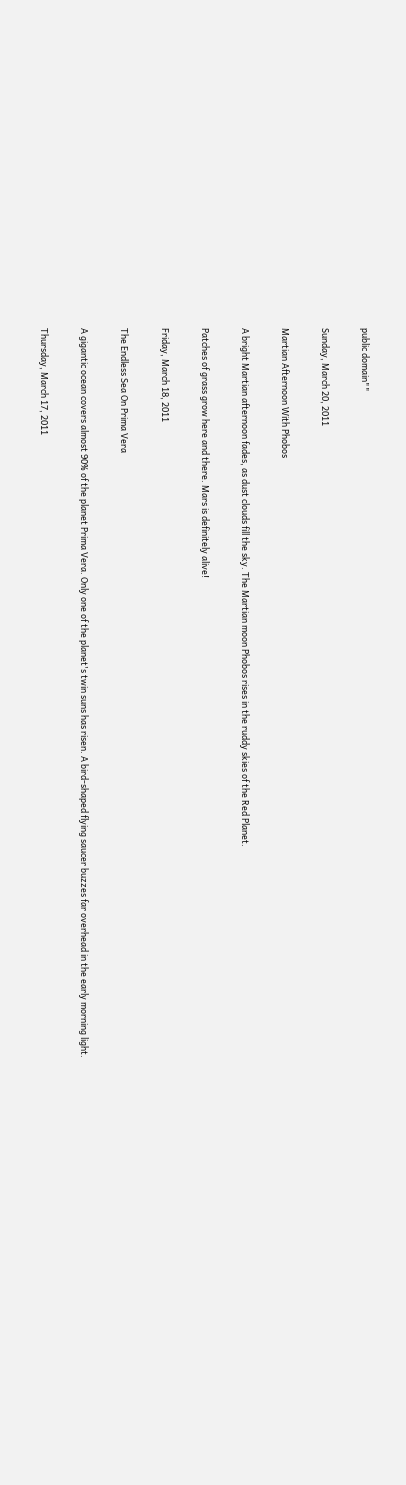public domain""

Sunday, March 20, 2011

Martian Afternoon With Phobos

A bright Martian afternoon fades, as dust clouds fill the sky. The Martian moon Phobos rises in the ruddy skies of the Red Planet.

Patches of grass grow here and there. Mars is definitely alive!

Friday, March 18, 2011

The Endless Sea On Prima Vera

A gigantic ocean covers almost 90% of the planet Prima Vera. Only one of the planet's twin suns has risen. A bird-shaped flying saucer buzzes far overhead in the early morning light.

Thursday, March 17, 2011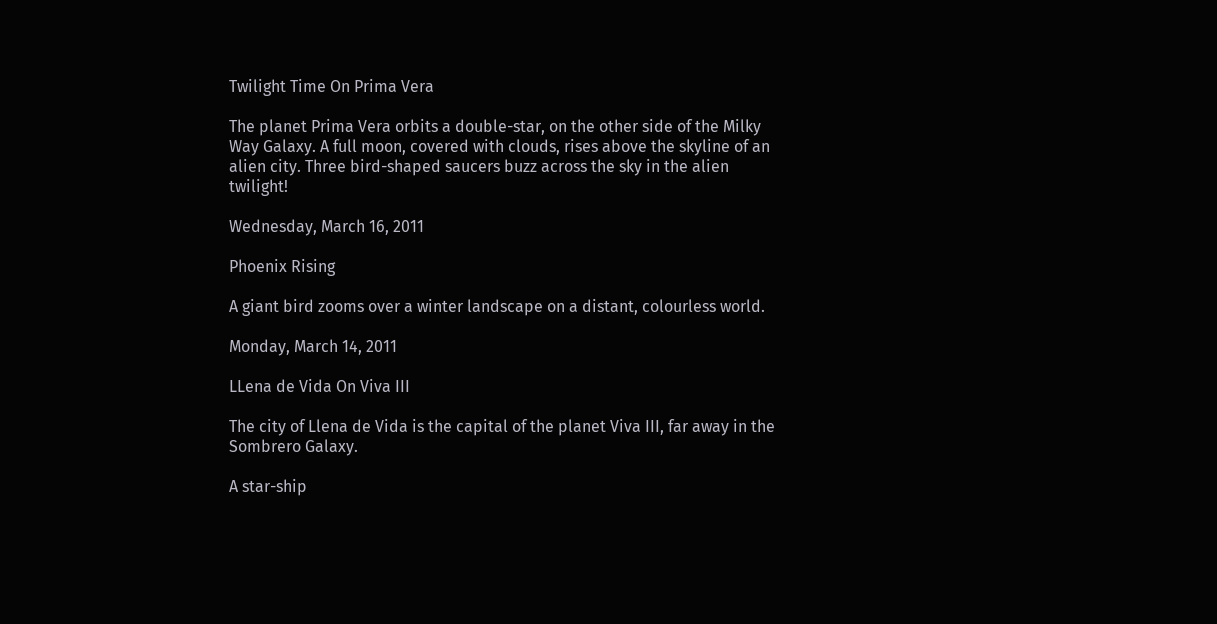Twilight Time On Prima Vera

The planet Prima Vera orbits a double-star, on the other side of the Milky Way Galaxy. A full moon, covered with clouds, rises above the skyline of an alien city. Three bird-shaped saucers buzz across the sky in the alien twilight!

Wednesday, March 16, 2011

Phoenix Rising

A giant bird zooms over a winter landscape on a distant, colourless world.

Monday, March 14, 2011

LLena de Vida On Viva III

The city of Llena de Vida is the capital of the planet Viva III, far away in the Sombrero Galaxy.

A star-ship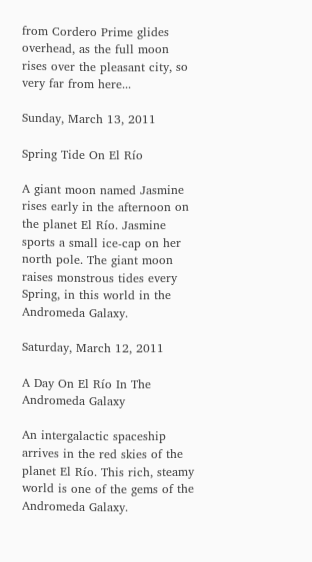from Cordero Prime glides overhead, as the full moon rises over the pleasant city, so very far from here...

Sunday, March 13, 2011

Spring Tide On El Río

A giant moon named Jasmine rises early in the afternoon on the planet El Río. Jasmine sports a small ice-cap on her north pole. The giant moon raises monstrous tides every Spring, in this world in the Andromeda Galaxy.

Saturday, March 12, 2011

A Day On El Río In The Andromeda Galaxy

An intergalactic spaceship arrives in the red skies of the planet El Río. This rich, steamy world is one of the gems of the Andromeda Galaxy.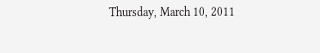Thursday, March 10, 2011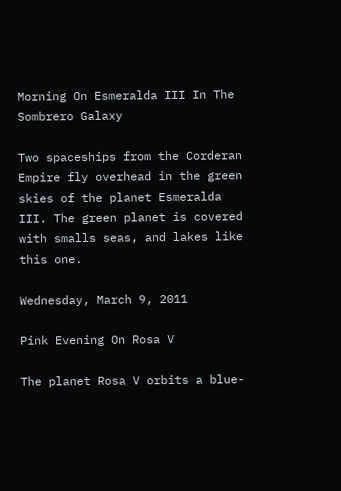Morning On Esmeralda III In The Sombrero Galaxy

Two spaceships from the Corderan Empire fly overhead in the green skies of the planet Esmeralda III. The green planet is covered with smalls seas, and lakes like this one.

Wednesday, March 9, 2011

Pink Evening On Rosa V

The planet Rosa V orbits a blue-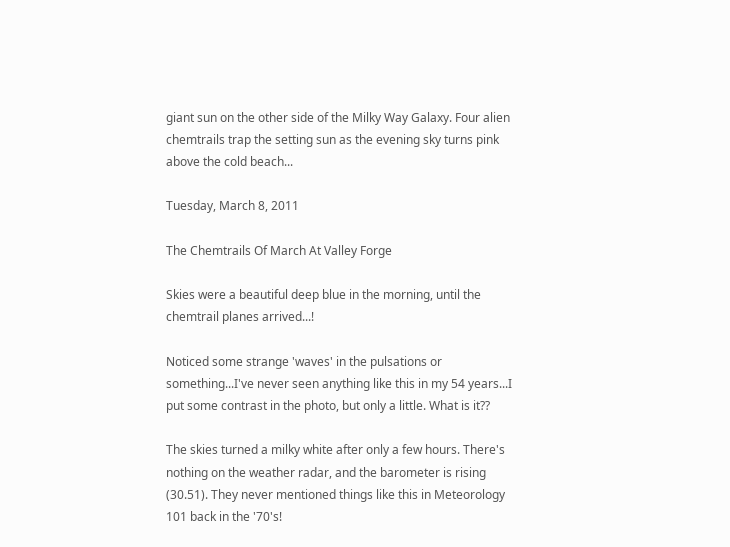giant sun on the other side of the Milky Way Galaxy. Four alien chemtrails trap the setting sun as the evening sky turns pink above the cold beach...

Tuesday, March 8, 2011

The Chemtrails Of March At Valley Forge

Skies were a beautiful deep blue in the morning, until the chemtrail planes arrived...!

Noticed some strange 'waves' in the pulsations or something...I've never seen anything like this in my 54 years...I put some contrast in the photo, but only a little. What is it??

The skies turned a milky white after only a few hours. There's nothing on the weather radar, and the barometer is rising (30.51). They never mentioned things like this in Meteorology 101 back in the '70's!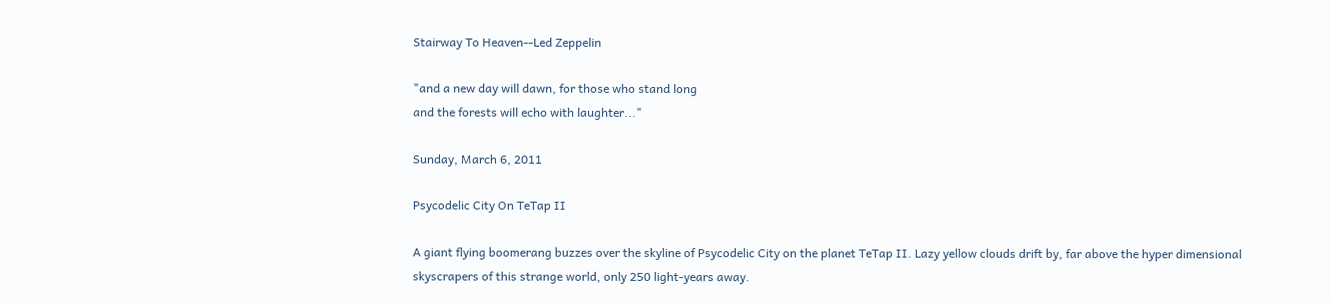Stairway To Heaven--Led Zeppelin

"and a new day will dawn, for those who stand long
and the forests will echo with laughter..."

Sunday, March 6, 2011

Psycodelic City On TeTap II

A giant flying boomerang buzzes over the skyline of Psycodelic City on the planet TeTap II. Lazy yellow clouds drift by, far above the hyper dimensional skyscrapers of this strange world, only 250 light-years away.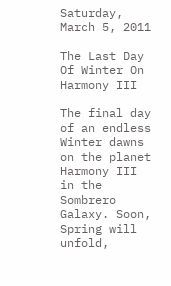Saturday, March 5, 2011

The Last Day Of Winter On Harmony III

The final day of an endless Winter dawns on the planet Harmony III in the Sombrero Galaxy. Soon, Spring will unfold,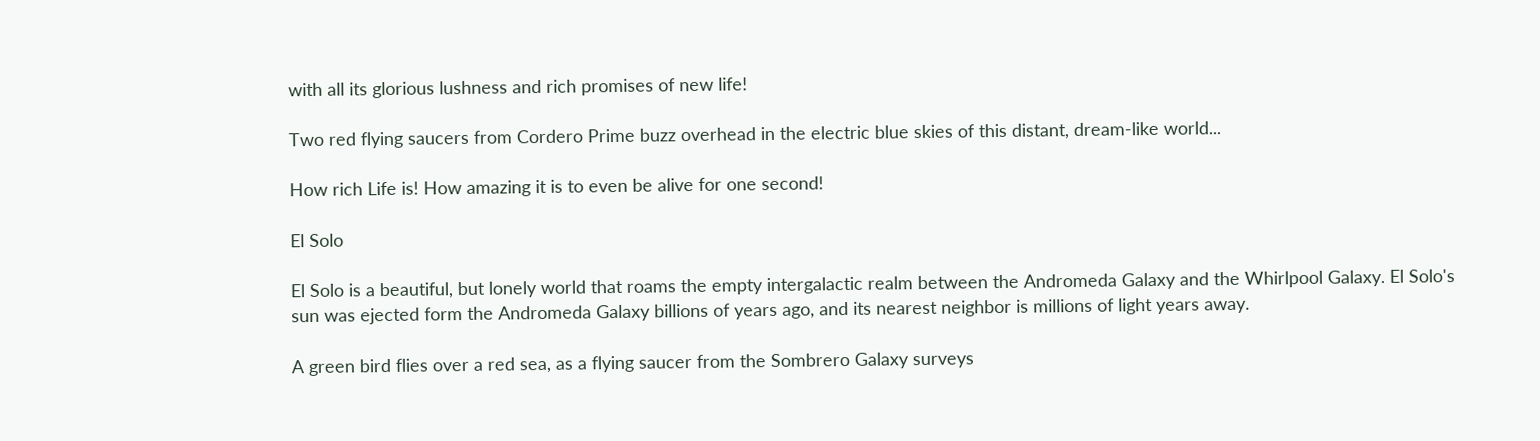with all its glorious lushness and rich promises of new life!

Two red flying saucers from Cordero Prime buzz overhead in the electric blue skies of this distant, dream-like world...

How rich Life is! How amazing it is to even be alive for one second!

El Solo

El Solo is a beautiful, but lonely world that roams the empty intergalactic realm between the Andromeda Galaxy and the Whirlpool Galaxy. El Solo's sun was ejected form the Andromeda Galaxy billions of years ago, and its nearest neighbor is millions of light years away.

A green bird flies over a red sea, as a flying saucer from the Sombrero Galaxy surveys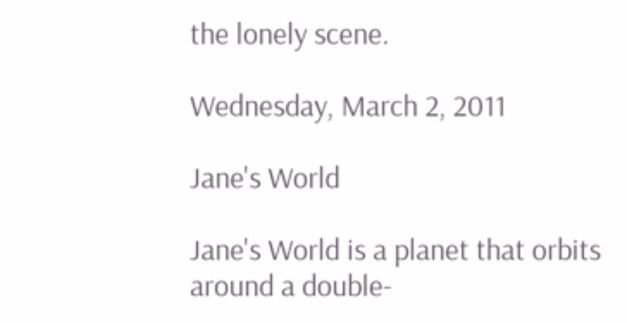the lonely scene.

Wednesday, March 2, 2011

Jane's World

Jane's World is a planet that orbits around a double-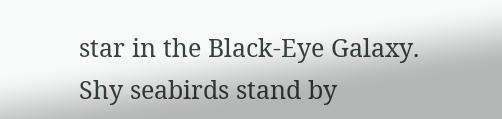star in the Black-Eye Galaxy. Shy seabirds stand by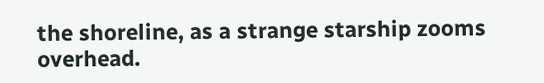the shoreline, as a strange starship zooms overhead.